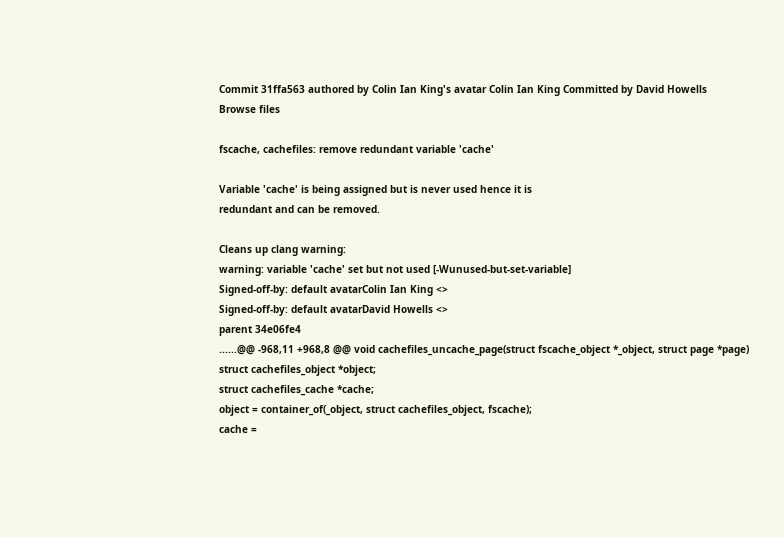Commit 31ffa563 authored by Colin Ian King's avatar Colin Ian King Committed by David Howells
Browse files

fscache, cachefiles: remove redundant variable 'cache'

Variable 'cache' is being assigned but is never used hence it is
redundant and can be removed.

Cleans up clang warning:
warning: variable 'cache' set but not used [-Wunused-but-set-variable]
Signed-off-by: default avatarColin Ian King <>
Signed-off-by: default avatarDavid Howells <>
parent 34e06fe4
......@@ -968,11 +968,8 @@ void cachefiles_uncache_page(struct fscache_object *_object, struct page *page)
struct cachefiles_object *object;
struct cachefiles_cache *cache;
object = container_of(_object, struct cachefiles_object, fscache);
cache =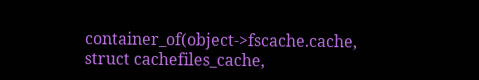container_of(object->fscache.cache,
struct cachefiles_cache,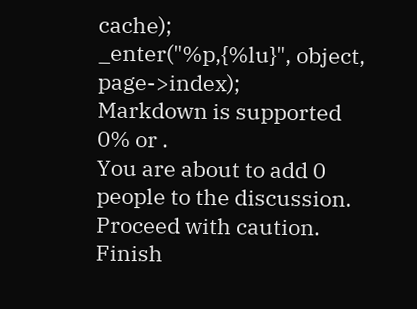cache);
_enter("%p,{%lu}", object, page->index);
Markdown is supported
0% or .
You are about to add 0 people to the discussion. Proceed with caution.
Finish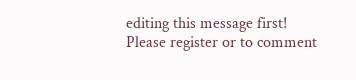editing this message first!
Please register or to comment